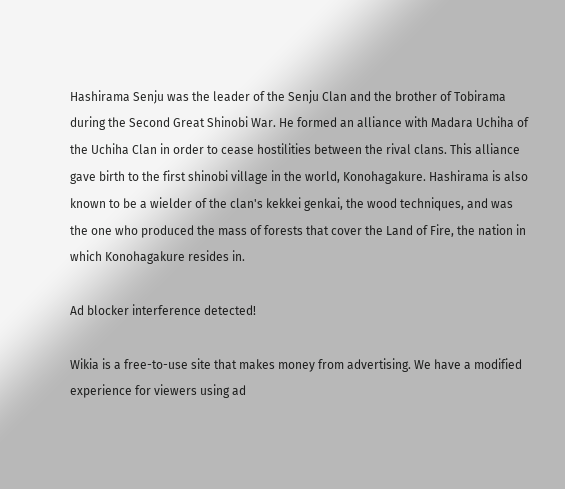Hashirama Senju was the leader of the Senju Clan and the brother of Tobirama during the Second Great Shinobi War. He formed an alliance with Madara Uchiha of the Uchiha Clan in order to cease hostilities between the rival clans. This alliance gave birth to the first shinobi village in the world, Konohagakure. Hashirama is also known to be a wielder of the clan's kekkei genkai, the wood techniques, and was the one who produced the mass of forests that cover the Land of Fire, the nation in which Konohagakure resides in.

Ad blocker interference detected!

Wikia is a free-to-use site that makes money from advertising. We have a modified experience for viewers using ad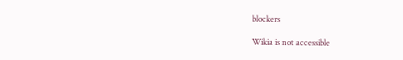blockers

Wikia is not accessible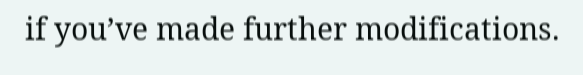if you’ve made further modifications.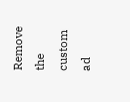Remove the custom ad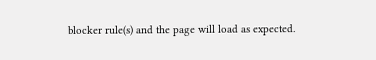blocker rule(s) and the page will load as expected.